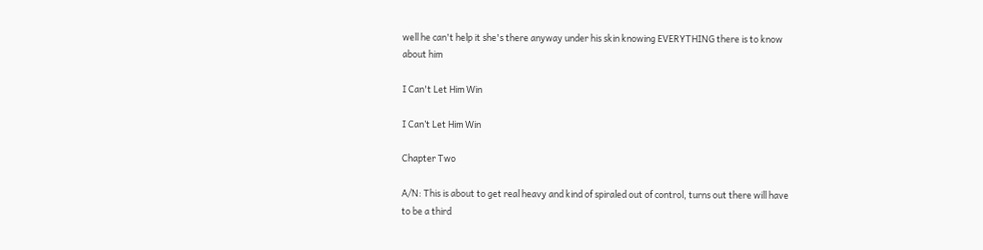well he can't help it she's there anyway under his skin knowing EVERYTHING there is to know about him

I Can't Let Him Win

I Can’t Let Him Win

Chapter Two

A/N: This is about to get real heavy and kind of spiraled out of control, turns out there will have to be a third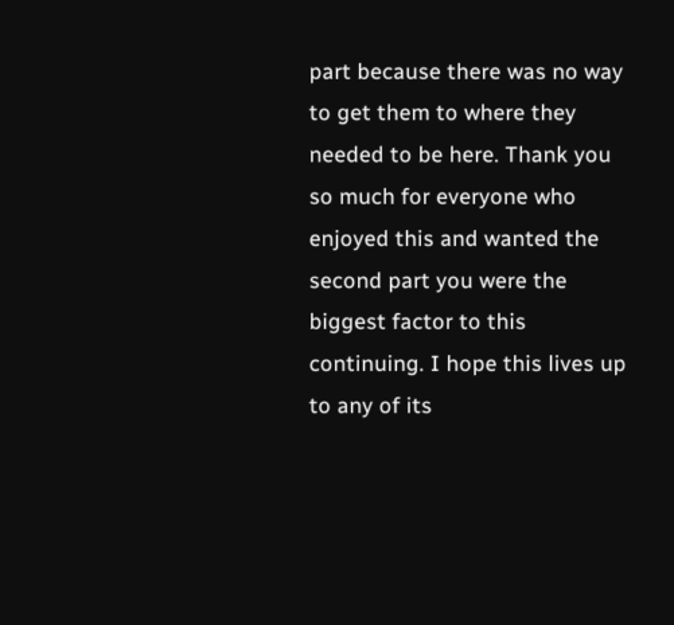part because there was no way to get them to where they needed to be here. Thank you so much for everyone who enjoyed this and wanted the second part you were the biggest factor to this continuing. I hope this lives up to any of its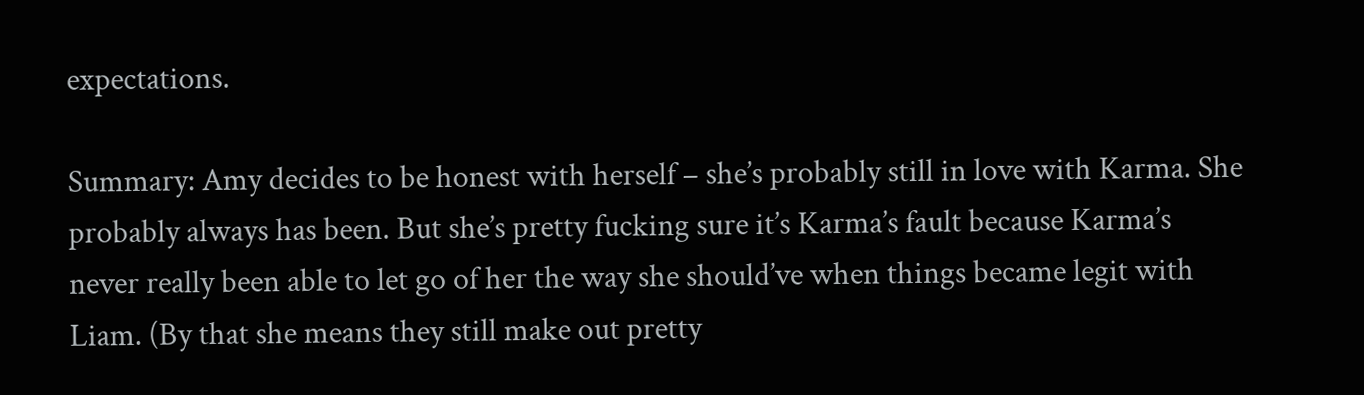expectations.

Summary: Amy decides to be honest with herself – she’s probably still in love with Karma. She probably always has been. But she’s pretty fucking sure it’s Karma’s fault because Karma’s never really been able to let go of her the way she should’ve when things became legit with Liam. (By that she means they still make out pretty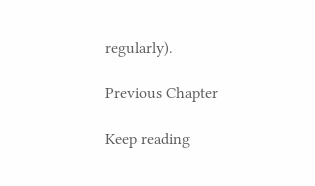regularly).

Previous Chapter

Keep reading